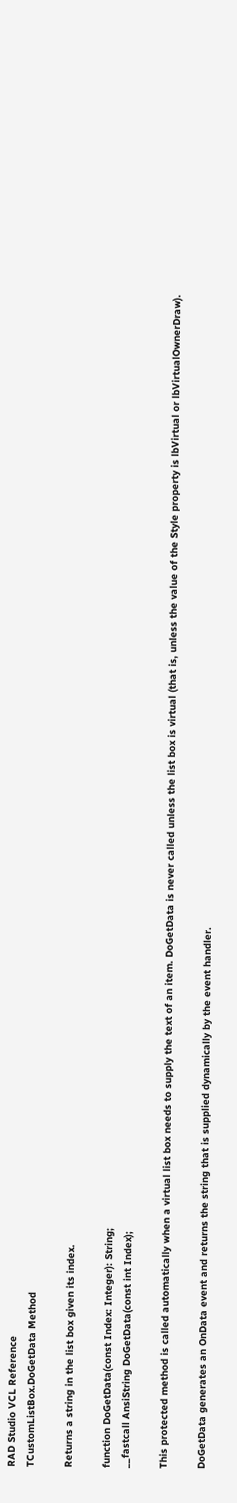RAD Studio VCL Reference
TCustomListBox.DoGetData Method

Returns a string in the list box given its index.

function DoGetData(const Index: Integer): String;
__fastcall AnsiString DoGetData(const int Index);

This protected method is called automatically when a virtual list box needs to supply the text of an item. DoGetData is never called unless the list box is virtual (that is, unless the value of the Style property is lbVirtual or lbVirtualOwnerDraw).

DoGetData generates an OnData event and returns the string that is supplied dynamically by the event handler.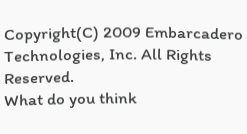Copyright(C) 2009 Embarcadero Technologies, Inc. All Rights Reserved.
What do you think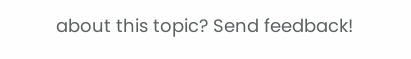about this topic? Send feedback!